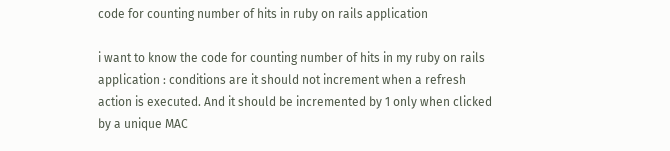code for counting number of hits in ruby on rails application

i want to know the code for counting number of hits in my ruby on rails application : conditions are it should not increment when a refresh action is executed. And it should be incremented by 1 only when clicked by a unique MAC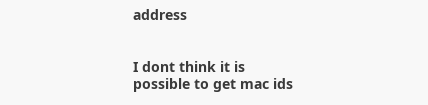address


I dont think it is possible to get mac ids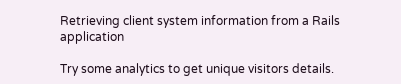Retrieving client system information from a Rails application

Try some analytics to get unique visitors details.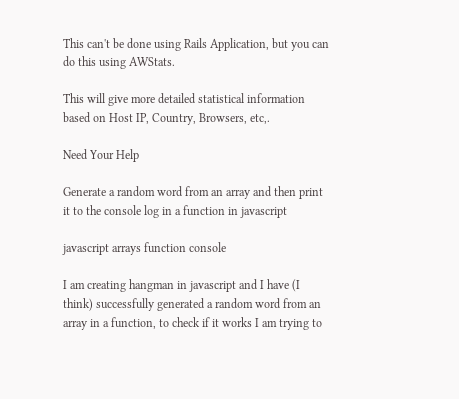This can't be done using Rails Application, but you can do this using AWStats.

This will give more detailed statistical information based on Host IP, Country, Browsers, etc,.

Need Your Help

Generate a random word from an array and then print it to the console log in a function in javascript

javascript arrays function console

I am creating hangman in javascript and I have (I think) successfully generated a random word from an array in a function, to check if it works I am trying to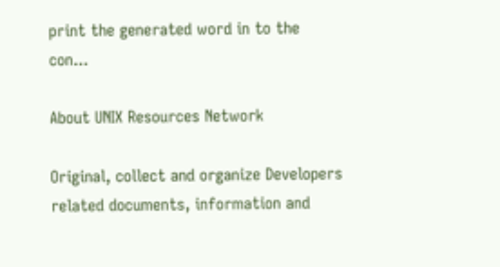print the generated word in to the con...

About UNIX Resources Network

Original, collect and organize Developers related documents, information and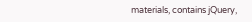materials, contains jQuery,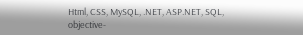Html, CSS, MySQL, .NET, ASP.NET, SQL, objective-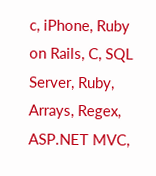c, iPhone, Ruby on Rails, C, SQL Server, Ruby, Arrays, Regex, ASP.NET MVC,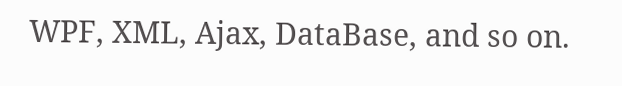WPF, XML, Ajax, DataBase, and so on.